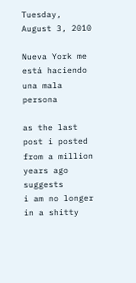Tuesday, August 3, 2010

Nueva York me está haciendo una mala persona

as the last post i posted from a million years ago suggests
i am no longer in a shitty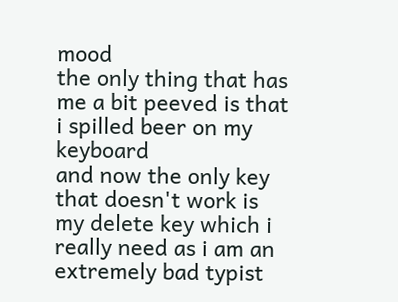mood
the only thing that has me a bit peeved is that i spilled beer on my keyboard
and now the only key that doesn't work is my delete key which i really need as i am an extremely bad typist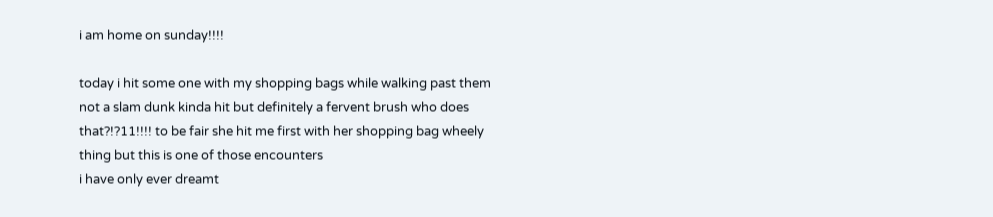i am home on sunday!!!!

today i hit some one with my shopping bags while walking past them not a slam dunk kinda hit but definitely a fervent brush who does that?!?11!!!! to be fair she hit me first with her shopping bag wheely thing but this is one of those encounters
i have only ever dreamt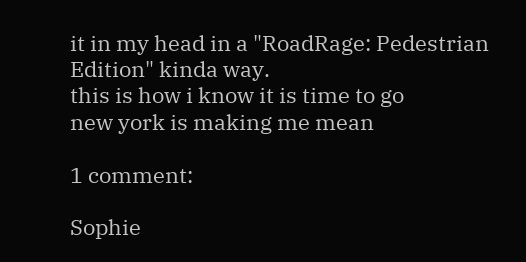it in my head in a "RoadRage: Pedestrian Edition" kinda way.
this is how i know it is time to go
new york is making me mean

1 comment:

Sophie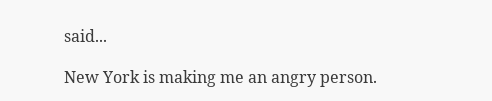said...

New York is making me an angry person.